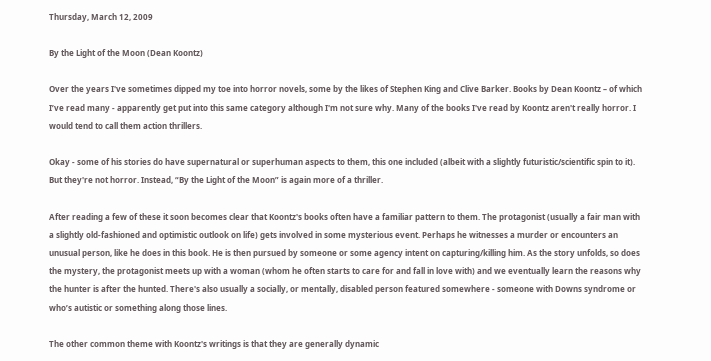Thursday, March 12, 2009

By the Light of the Moon (Dean Koontz)

Over the years I've sometimes dipped my toe into horror novels, some by the likes of Stephen King and Clive Barker. Books by Dean Koontz – of which I’ve read many - apparently get put into this same category although I'm not sure why. Many of the books I've read by Koontz aren't really horror. I would tend to call them action thrillers.

Okay - some of his stories do have supernatural or superhuman aspects to them, this one included (albeit with a slightly futuristic/scientific spin to it). But they're not horror. Instead, “By the Light of the Moon” is again more of a thriller.

After reading a few of these it soon becomes clear that Koontz's books often have a familiar pattern to them. The protagonist (usually a fair man with a slightly old-fashioned and optimistic outlook on life) gets involved in some mysterious event. Perhaps he witnesses a murder or encounters an unusual person, like he does in this book. He is then pursued by someone or some agency intent on capturing/killing him. As the story unfolds, so does the mystery, the protagonist meets up with a woman (whom he often starts to care for and fall in love with) and we eventually learn the reasons why the hunter is after the hunted. There's also usually a socially, or mentally, disabled person featured somewhere - someone with Downs syndrome or who’s autistic or something along those lines.

The other common theme with Koontz's writings is that they are generally dynamic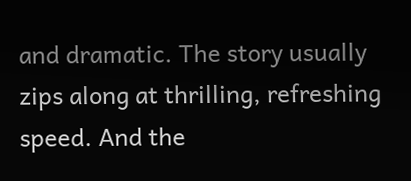and dramatic. The story usually zips along at thrilling, refreshing speed. And the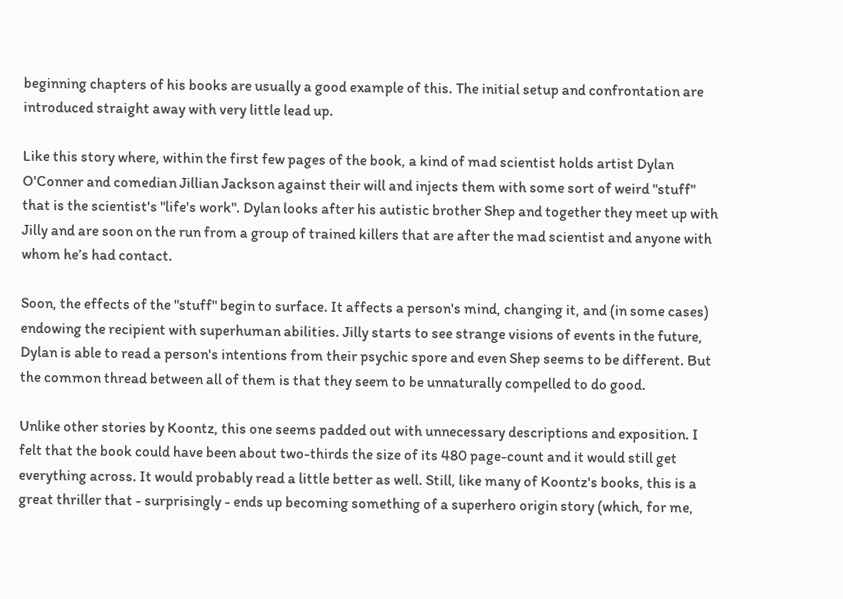beginning chapters of his books are usually a good example of this. The initial setup and confrontation are introduced straight away with very little lead up.

Like this story where, within the first few pages of the book, a kind of mad scientist holds artist Dylan O'Conner and comedian Jillian Jackson against their will and injects them with some sort of weird "stuff" that is the scientist's "life's work". Dylan looks after his autistic brother Shep and together they meet up with Jilly and are soon on the run from a group of trained killers that are after the mad scientist and anyone with whom he’s had contact.

Soon, the effects of the "stuff" begin to surface. It affects a person's mind, changing it, and (in some cases) endowing the recipient with superhuman abilities. Jilly starts to see strange visions of events in the future, Dylan is able to read a person's intentions from their psychic spore and even Shep seems to be different. But the common thread between all of them is that they seem to be unnaturally compelled to do good.

Unlike other stories by Koontz, this one seems padded out with unnecessary descriptions and exposition. I felt that the book could have been about two-thirds the size of its 480 page-count and it would still get everything across. It would probably read a little better as well. Still, like many of Koontz's books, this is a great thriller that - surprisingly - ends up becoming something of a superhero origin story (which, for me,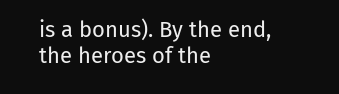is a bonus). By the end, the heroes of the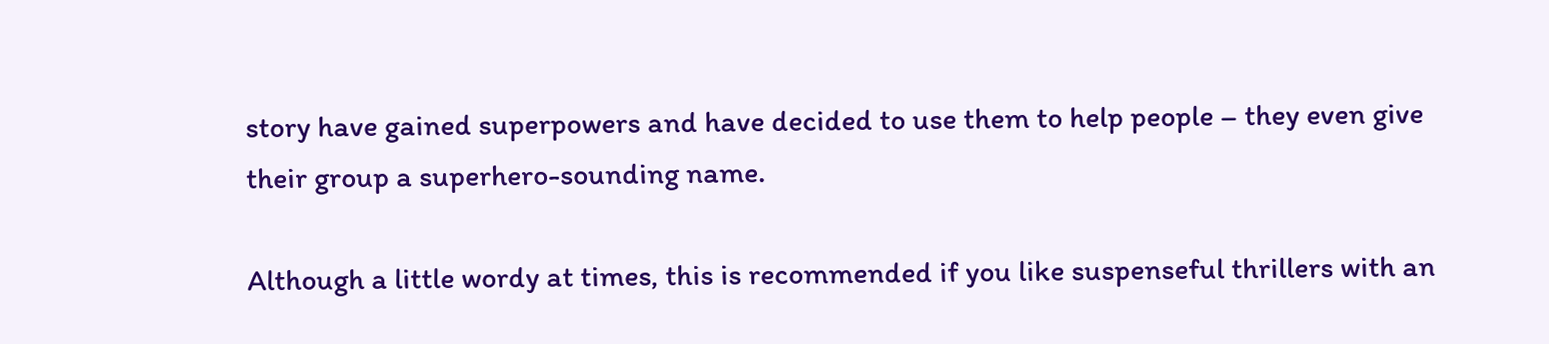story have gained superpowers and have decided to use them to help people – they even give their group a superhero-sounding name.

Although a little wordy at times, this is recommended if you like suspenseful thrillers with an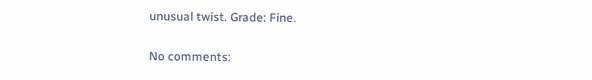unusual twist. Grade: Fine.

No comments: